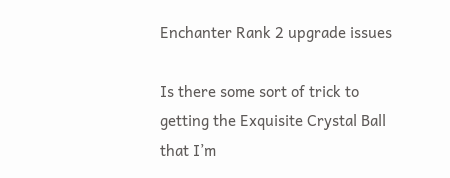Enchanter Rank 2 upgrade issues

Is there some sort of trick to getting the Exquisite Crystal Ball that I’m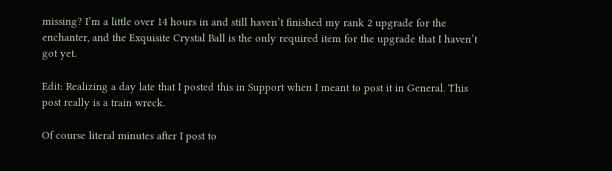missing? I’m a little over 14 hours in and still haven’t finished my rank 2 upgrade for the enchanter, and the Exquisite Crystal Ball is the only required item for the upgrade that I haven’t got yet.

Edit: Realizing a day late that I posted this in Support when I meant to post it in General. This post really is a train wreck.

Of course literal minutes after I post to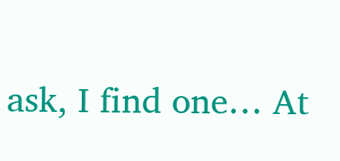ask, I find one… At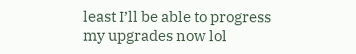least I’ll be able to progress my upgrades now lol